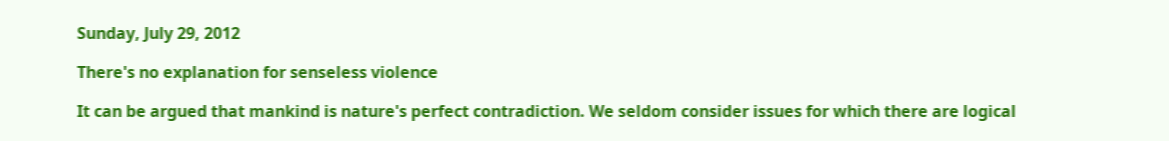Sunday, July 29, 2012

There's no explanation for senseless violence

It can be argued that mankind is nature's perfect contradiction. We seldom consider issues for which there are logical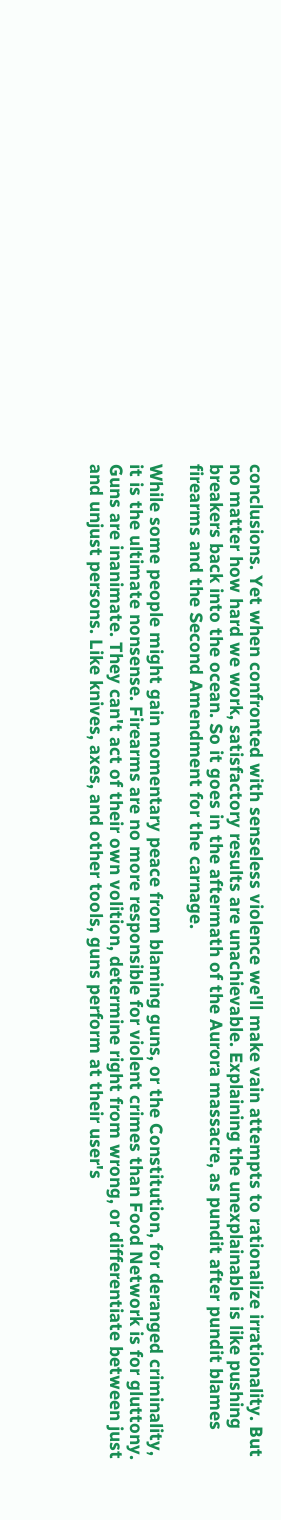conclusions. Yet when confronted with senseless violence we'll make vain attempts to rationalize irrationality. But no matter how hard we work, satisfactory results are unachievable. Explaining the unexplainable is like pushing breakers back into the ocean. So it goes in the aftermath of the Aurora massacre, as pundit after pundit blames firearms and the Second Amendment for the carnage.

While some people might gain momentary peace from blaming guns, or the Constitution, for deranged criminality, it is the ultimate nonsense. Firearms are no more responsible for violent crimes than Food Network is for gluttony. Guns are inanimate. They can't act of their own volition, determine right from wrong, or differentiate between just and unjust persons. Like knives, axes, and other tools, guns perform at their user's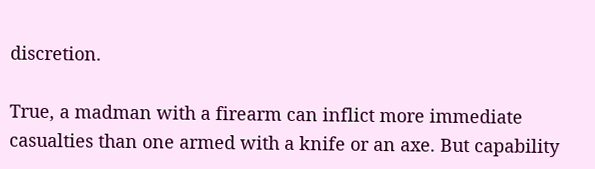discretion.

True, a madman with a firearm can inflict more immediate casualties than one armed with a knife or an axe. But capability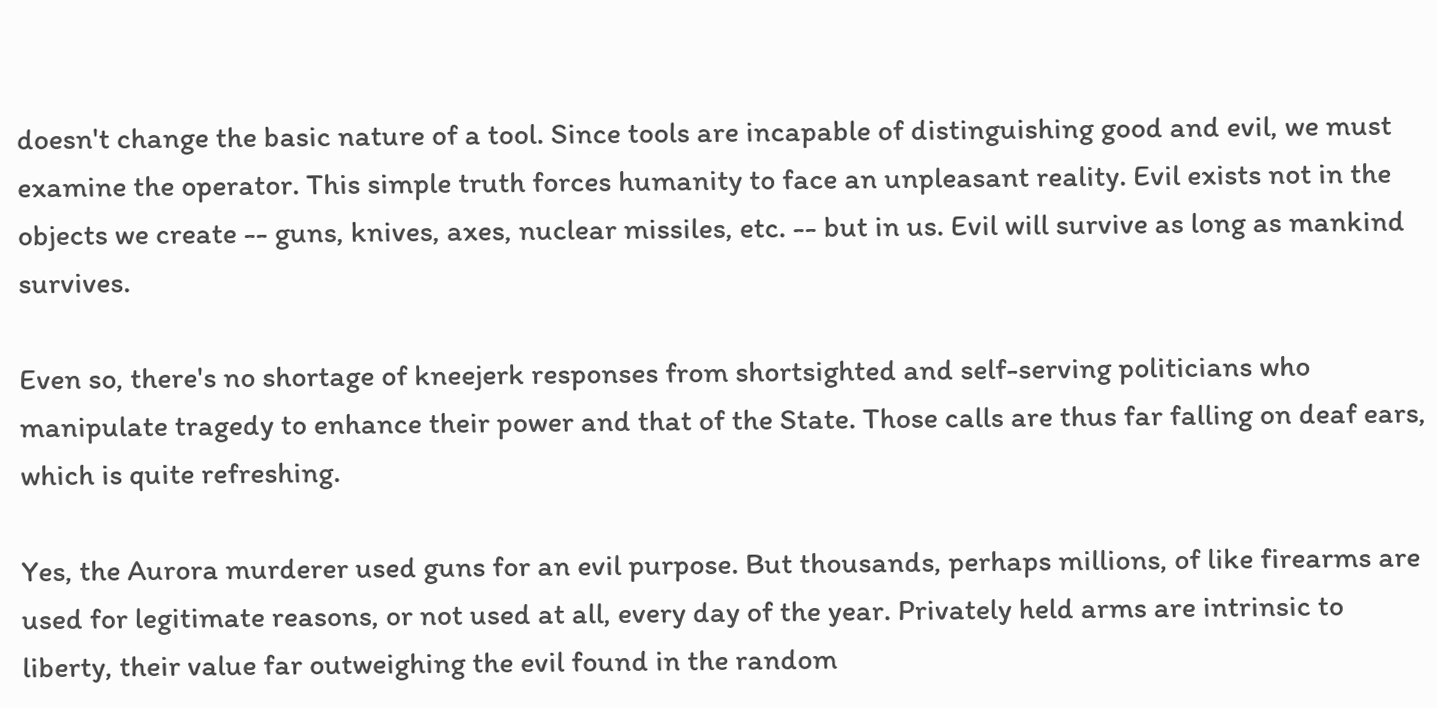doesn't change the basic nature of a tool. Since tools are incapable of distinguishing good and evil, we must examine the operator. This simple truth forces humanity to face an unpleasant reality. Evil exists not in the objects we create -- guns, knives, axes, nuclear missiles, etc. -- but in us. Evil will survive as long as mankind survives.

Even so, there's no shortage of kneejerk responses from shortsighted and self-serving politicians who manipulate tragedy to enhance their power and that of the State. Those calls are thus far falling on deaf ears, which is quite refreshing.

Yes, the Aurora murderer used guns for an evil purpose. But thousands, perhaps millions, of like firearms are used for legitimate reasons, or not used at all, every day of the year. Privately held arms are intrinsic to liberty, their value far outweighing the evil found in the random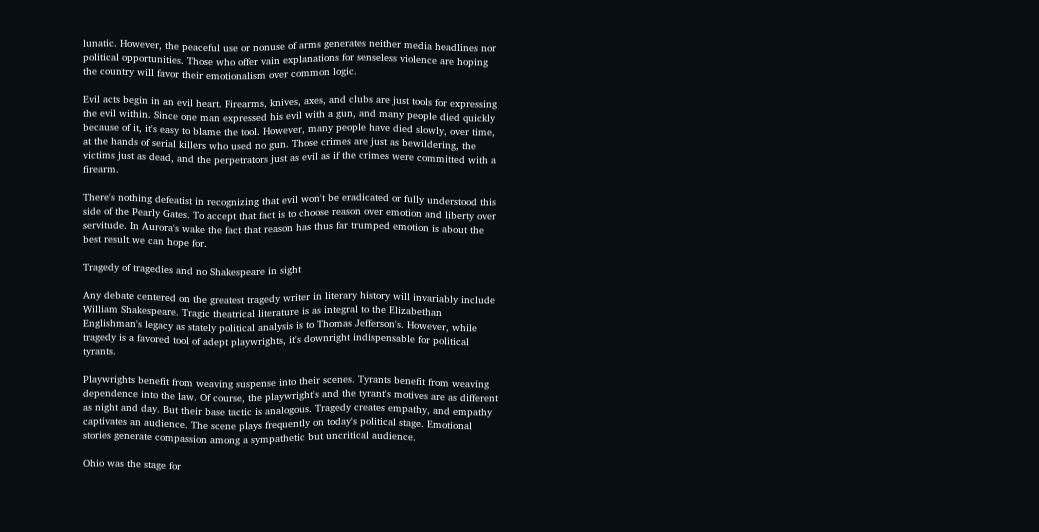lunatic. However, the peaceful use or nonuse of arms generates neither media headlines nor political opportunities. Those who offer vain explanations for senseless violence are hoping the country will favor their emotionalism over common logic.

Evil acts begin in an evil heart. Firearms, knives, axes, and clubs are just tools for expressing the evil within. Since one man expressed his evil with a gun, and many people died quickly because of it, it's easy to blame the tool. However, many people have died slowly, over time, at the hands of serial killers who used no gun. Those crimes are just as bewildering, the victims just as dead, and the perpetrators just as evil as if the crimes were committed with a firearm.

There's nothing defeatist in recognizing that evil won't be eradicated or fully understood this side of the Pearly Gates. To accept that fact is to choose reason over emotion and liberty over servitude. In Aurora's wake the fact that reason has thus far trumped emotion is about the best result we can hope for.

Tragedy of tragedies and no Shakespeare in sight

Any debate centered on the greatest tragedy writer in literary history will invariably include William Shakespeare. Tragic theatrical literature is as integral to the Elizabethan Englishman's legacy as stately political analysis is to Thomas Jefferson's. However, while tragedy is a favored tool of adept playwrights, it's downright indispensable for political tyrants.

Playwrights benefit from weaving suspense into their scenes. Tyrants benefit from weaving dependence into the law. Of course, the playwright's and the tyrant's motives are as different as night and day. But their base tactic is analogous. Tragedy creates empathy, and empathy captivates an audience. The scene plays frequently on today's political stage. Emotional stories generate compassion among a sympathetic but uncritical audience.

Ohio was the stage for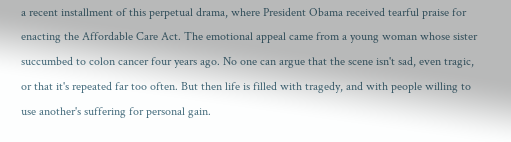a recent installment of this perpetual drama, where President Obama received tearful praise for enacting the Affordable Care Act. The emotional appeal came from a young woman whose sister succumbed to colon cancer four years ago. No one can argue that the scene isn't sad, even tragic, or that it's repeated far too often. But then life is filled with tragedy, and with people willing to use another's suffering for personal gain.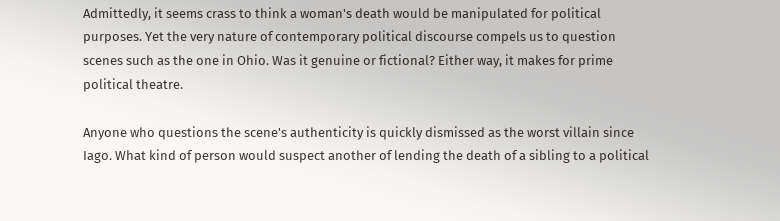Admittedly, it seems crass to think a woman's death would be manipulated for political purposes. Yet the very nature of contemporary political discourse compels us to question scenes such as the one in Ohio. Was it genuine or fictional? Either way, it makes for prime political theatre.

Anyone who questions the scene's authenticity is quickly dismissed as the worst villain since Iago. What kind of person would suspect another of lending the death of a sibling to a political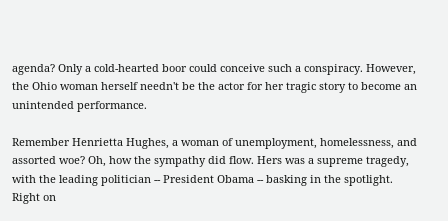agenda? Only a cold-hearted boor could conceive such a conspiracy. However, the Ohio woman herself needn't be the actor for her tragic story to become an unintended performance.

Remember Henrietta Hughes, a woman of unemployment, homelessness, and assorted woe? Oh, how the sympathy did flow. Hers was a supreme tragedy, with the leading politician -- President Obama -- basking in the spotlight. Right on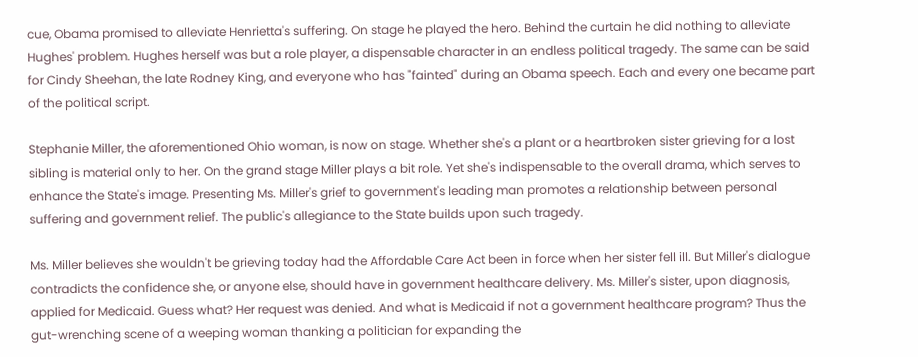cue, Obama promised to alleviate Henrietta's suffering. On stage he played the hero. Behind the curtain he did nothing to alleviate Hughes' problem. Hughes herself was but a role player, a dispensable character in an endless political tragedy. The same can be said for Cindy Sheehan, the late Rodney King, and everyone who has "fainted" during an Obama speech. Each and every one became part of the political script.

Stephanie Miller, the aforementioned Ohio woman, is now on stage. Whether she's a plant or a heartbroken sister grieving for a lost sibling is material only to her. On the grand stage Miller plays a bit role. Yet she's indispensable to the overall drama, which serves to enhance the State's image. Presenting Ms. Miller's grief to government's leading man promotes a relationship between personal suffering and government relief. The public's allegiance to the State builds upon such tragedy.

Ms. Miller believes she wouldn't be grieving today had the Affordable Care Act been in force when her sister fell ill. But Miller's dialogue contradicts the confidence she, or anyone else, should have in government healthcare delivery. Ms. Miller's sister, upon diagnosis, applied for Medicaid. Guess what? Her request was denied. And what is Medicaid if not a government healthcare program? Thus the gut-wrenching scene of a weeping woman thanking a politician for expanding the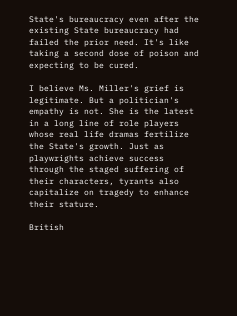State's bureaucracy even after the existing State bureaucracy had failed the prior need. It's like taking a second dose of poison and expecting to be cured.

I believe Ms. Miller's grief is legitimate. But a politician's empathy is not. She is the latest in a long line of role players whose real life dramas fertilize the State's growth. Just as playwrights achieve success through the staged suffering of their characters, tyrants also capitalize on tragedy to enhance their stature.

British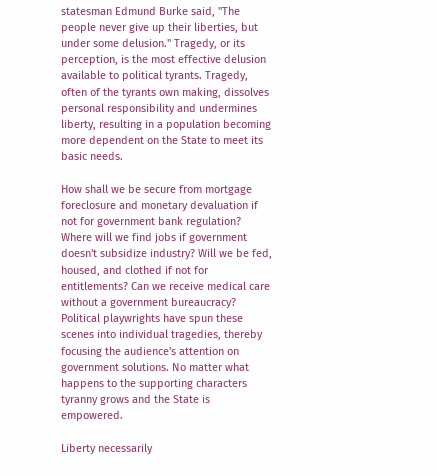statesman Edmund Burke said, "The people never give up their liberties, but under some delusion." Tragedy, or its perception, is the most effective delusion available to political tyrants. Tragedy, often of the tyrants own making, dissolves personal responsibility and undermines liberty, resulting in a population becoming more dependent on the State to meet its basic needs.

How shall we be secure from mortgage foreclosure and monetary devaluation if not for government bank regulation? Where will we find jobs if government doesn't subsidize industry? Will we be fed, housed, and clothed if not for entitlements? Can we receive medical care without a government bureaucracy? Political playwrights have spun these scenes into individual tragedies, thereby focusing the audience's attention on government solutions. No matter what happens to the supporting characters tyranny grows and the State is empowered.

Liberty necessarily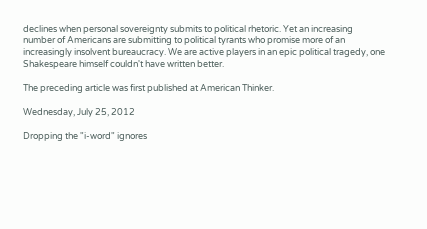declines when personal sovereignty submits to political rhetoric. Yet an increasing number of Americans are submitting to political tyrants who promise more of an increasingly insolvent bureaucracy. We are active players in an epic political tragedy, one Shakespeare himself couldn't have written better.

The preceding article was first published at American Thinker.

Wednesday, July 25, 2012

Dropping the "i-word" ignores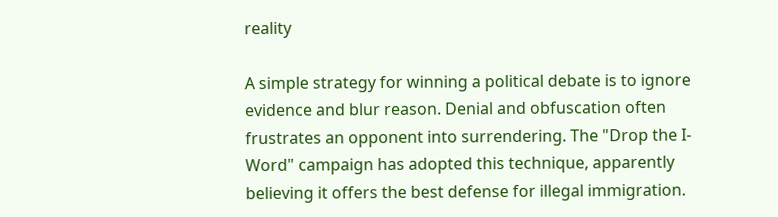reality

A simple strategy for winning a political debate is to ignore evidence and blur reason. Denial and obfuscation often frustrates an opponent into surrendering. The "Drop the I-Word" campaign has adopted this technique, apparently believing it offers the best defense for illegal immigration.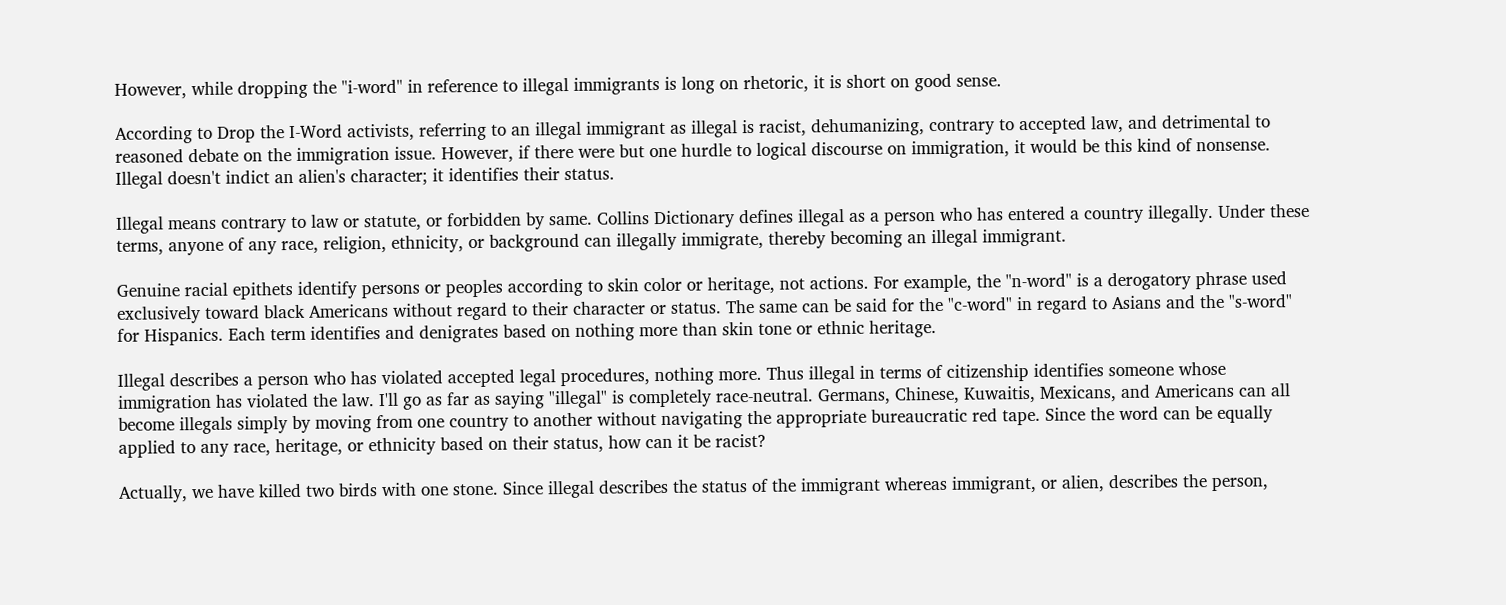However, while dropping the "i-word" in reference to illegal immigrants is long on rhetoric, it is short on good sense.

According to Drop the I-Word activists, referring to an illegal immigrant as illegal is racist, dehumanizing, contrary to accepted law, and detrimental to reasoned debate on the immigration issue. However, if there were but one hurdle to logical discourse on immigration, it would be this kind of nonsense. Illegal doesn't indict an alien's character; it identifies their status.

Illegal means contrary to law or statute, or forbidden by same. Collins Dictionary defines illegal as a person who has entered a country illegally. Under these terms, anyone of any race, religion, ethnicity, or background can illegally immigrate, thereby becoming an illegal immigrant.

Genuine racial epithets identify persons or peoples according to skin color or heritage, not actions. For example, the "n-word" is a derogatory phrase used exclusively toward black Americans without regard to their character or status. The same can be said for the "c-word" in regard to Asians and the "s-word" for Hispanics. Each term identifies and denigrates based on nothing more than skin tone or ethnic heritage.

Illegal describes a person who has violated accepted legal procedures, nothing more. Thus illegal in terms of citizenship identifies someone whose immigration has violated the law. I'll go as far as saying "illegal" is completely race-neutral. Germans, Chinese, Kuwaitis, Mexicans, and Americans can all become illegals simply by moving from one country to another without navigating the appropriate bureaucratic red tape. Since the word can be equally applied to any race, heritage, or ethnicity based on their status, how can it be racist?

Actually, we have killed two birds with one stone. Since illegal describes the status of the immigrant whereas immigrant, or alien, describes the person,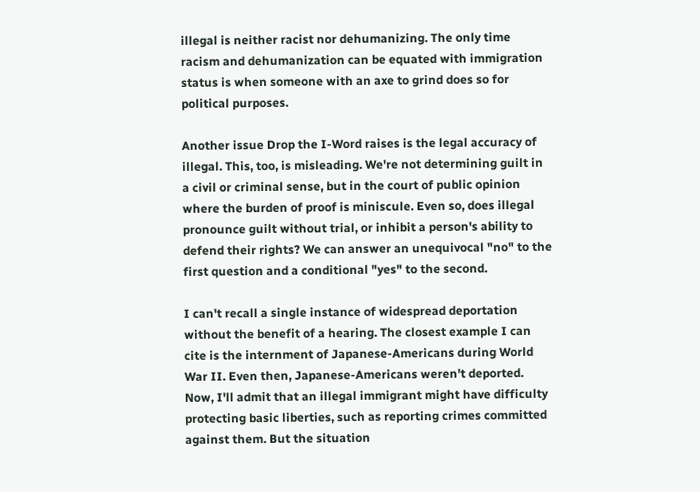illegal is neither racist nor dehumanizing. The only time racism and dehumanization can be equated with immigration status is when someone with an axe to grind does so for political purposes.

Another issue Drop the I-Word raises is the legal accuracy of illegal. This, too, is misleading. We're not determining guilt in a civil or criminal sense, but in the court of public opinion where the burden of proof is miniscule. Even so, does illegal pronounce guilt without trial, or inhibit a person's ability to defend their rights? We can answer an unequivocal "no" to the first question and a conditional "yes" to the second.

I can't recall a single instance of widespread deportation without the benefit of a hearing. The closest example I can cite is the internment of Japanese-Americans during World War II. Even then, Japanese-Americans weren't deported. Now, I'll admit that an illegal immigrant might have difficulty protecting basic liberties, such as reporting crimes committed against them. But the situation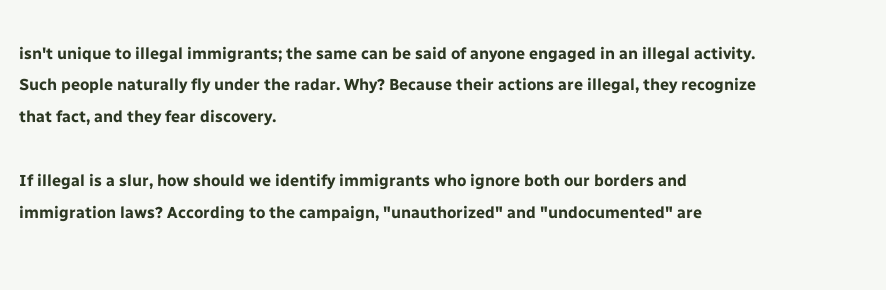isn't unique to illegal immigrants; the same can be said of anyone engaged in an illegal activity. Such people naturally fly under the radar. Why? Because their actions are illegal, they recognize that fact, and they fear discovery.

If illegal is a slur, how should we identify immigrants who ignore both our borders and immigration laws? According to the campaign, "unauthorized" and "undocumented" are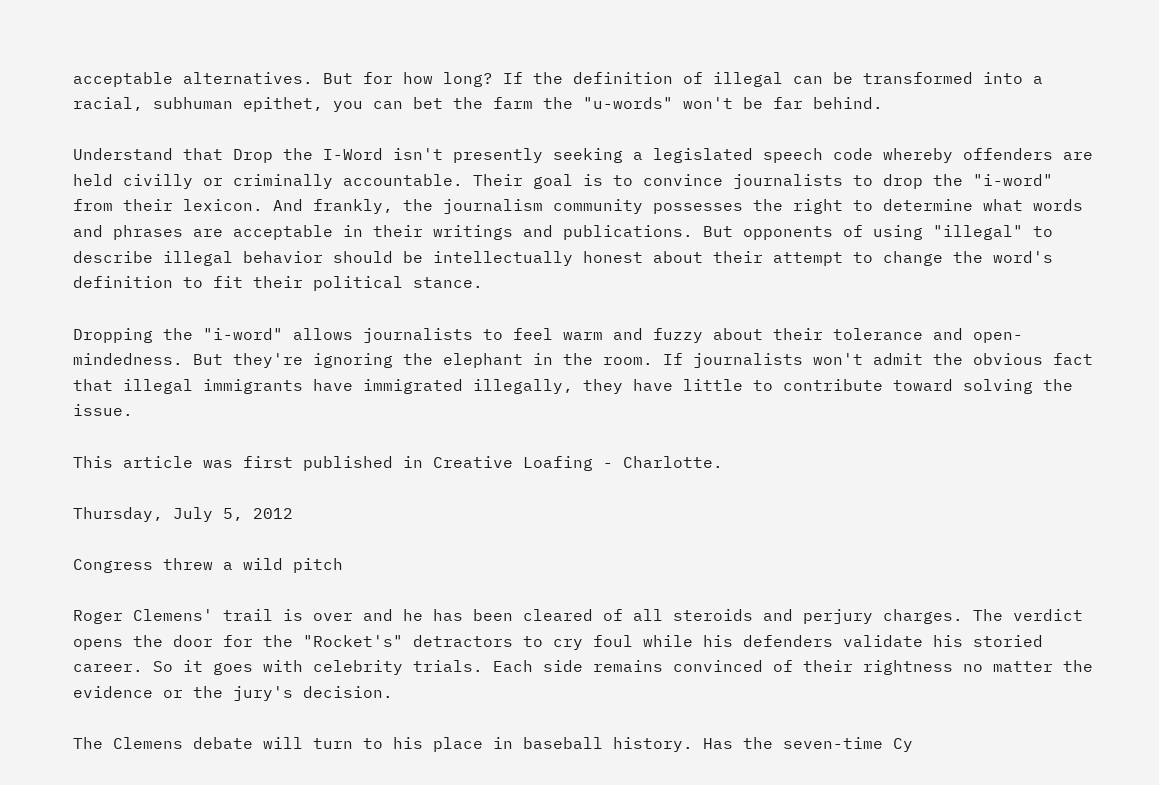acceptable alternatives. But for how long? If the definition of illegal can be transformed into a racial, subhuman epithet, you can bet the farm the "u-words" won't be far behind.

Understand that Drop the I-Word isn't presently seeking a legislated speech code whereby offenders are held civilly or criminally accountable. Their goal is to convince journalists to drop the "i-word" from their lexicon. And frankly, the journalism community possesses the right to determine what words and phrases are acceptable in their writings and publications. But opponents of using "illegal" to describe illegal behavior should be intellectually honest about their attempt to change the word's definition to fit their political stance.

Dropping the "i-word" allows journalists to feel warm and fuzzy about their tolerance and open-mindedness. But they're ignoring the elephant in the room. If journalists won't admit the obvious fact that illegal immigrants have immigrated illegally, they have little to contribute toward solving the issue.

This article was first published in Creative Loafing - Charlotte.

Thursday, July 5, 2012

Congress threw a wild pitch

Roger Clemens' trail is over and he has been cleared of all steroids and perjury charges. The verdict opens the door for the "Rocket's" detractors to cry foul while his defenders validate his storied career. So it goes with celebrity trials. Each side remains convinced of their rightness no matter the evidence or the jury's decision.

The Clemens debate will turn to his place in baseball history. Has the seven-time Cy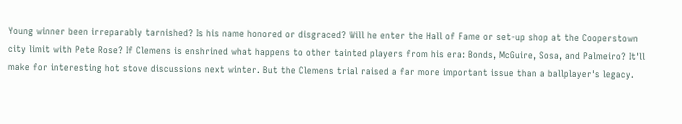Young winner been irreparably tarnished? Is his name honored or disgraced? Will he enter the Hall of Fame or set-up shop at the Cooperstown city limit with Pete Rose? If Clemens is enshrined what happens to other tainted players from his era: Bonds, McGuire, Sosa, and Palmeiro? It'll make for interesting hot stove discussions next winter. But the Clemens trial raised a far more important issue than a ballplayer's legacy.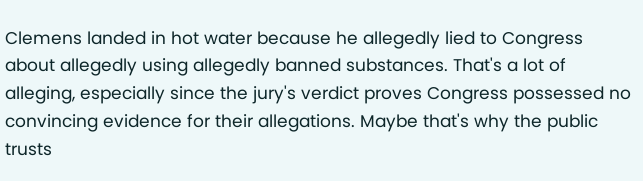Clemens landed in hot water because he allegedly lied to Congress about allegedly using allegedly banned substances. That's a lot of alleging, especially since the jury's verdict proves Congress possessed no convincing evidence for their allegations. Maybe that's why the public trusts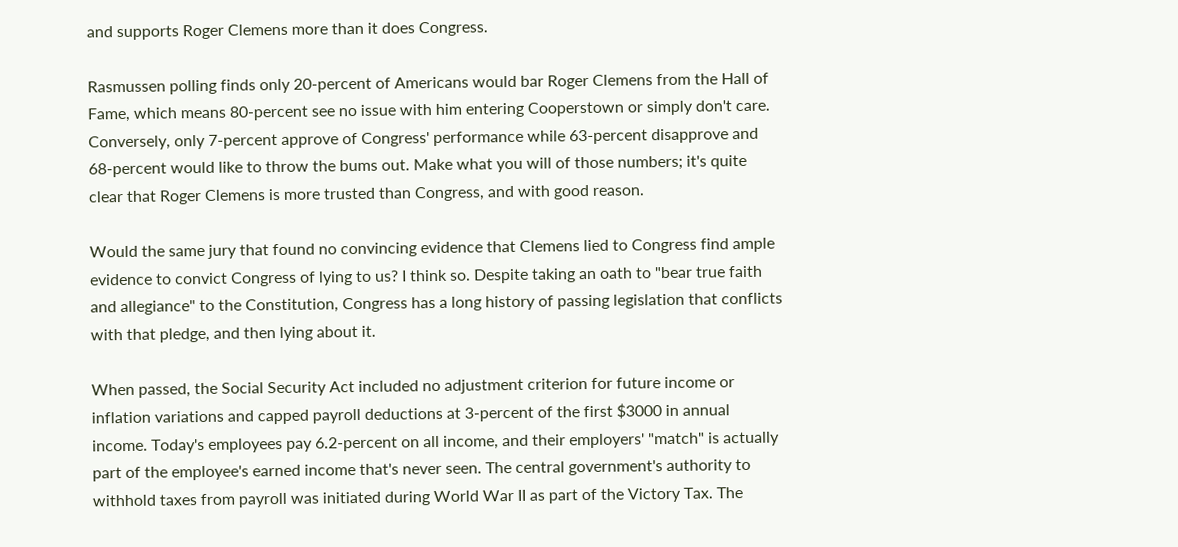and supports Roger Clemens more than it does Congress.

Rasmussen polling finds only 20-percent of Americans would bar Roger Clemens from the Hall of Fame, which means 80-percent see no issue with him entering Cooperstown or simply don't care. Conversely, only 7-percent approve of Congress' performance while 63-percent disapprove and 68-percent would like to throw the bums out. Make what you will of those numbers; it's quite clear that Roger Clemens is more trusted than Congress, and with good reason.

Would the same jury that found no convincing evidence that Clemens lied to Congress find ample evidence to convict Congress of lying to us? I think so. Despite taking an oath to "bear true faith and allegiance" to the Constitution, Congress has a long history of passing legislation that conflicts with that pledge, and then lying about it.

When passed, the Social Security Act included no adjustment criterion for future income or inflation variations and capped payroll deductions at 3-percent of the first $3000 in annual income. Today's employees pay 6.2-percent on all income, and their employers' "match" is actually part of the employee's earned income that's never seen. The central government's authority to withhold taxes from payroll was initiated during World War II as part of the Victory Tax. The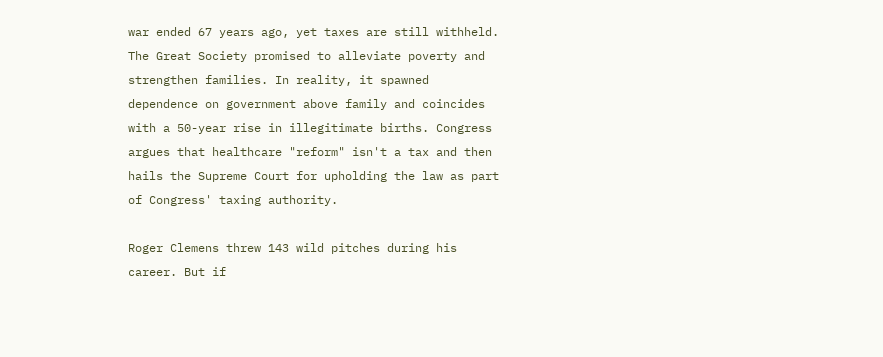war ended 67 years ago, yet taxes are still withheld. The Great Society promised to alleviate poverty and strengthen families. In reality, it spawned dependence on government above family and coincides with a 50-year rise in illegitimate births. Congress argues that healthcare "reform" isn't a tax and then hails the Supreme Court for upholding the law as part of Congress' taxing authority.

Roger Clemens threw 143 wild pitches during his career. But if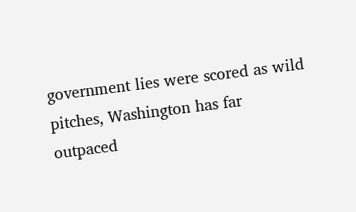government lies were scored as wild pitches, Washington has far outpaced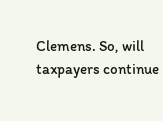Clemens. So, will taxpayers continue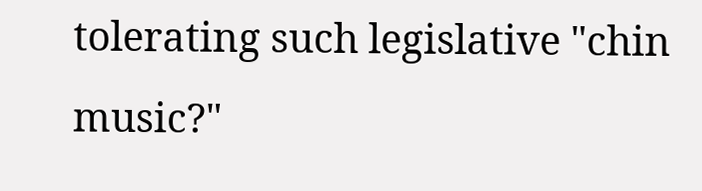tolerating such legislative "chin music?"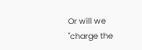Or will we "charge the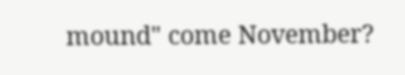mound" come November?